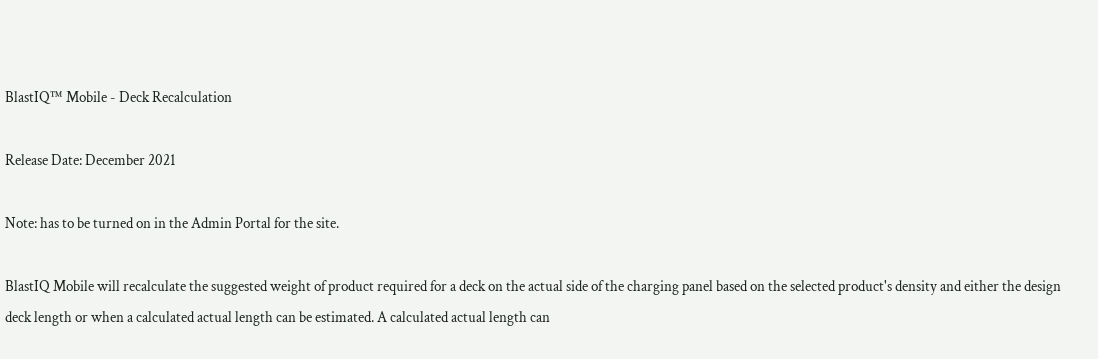BlastIQ™ Mobile - Deck Recalculation

Release Date: December 2021

Note: has to be turned on in the Admin Portal for the site.

BlastIQ Mobile will recalculate the suggested weight of product required for a deck on the actual side of the charging panel based on the selected product's density and either the design deck length or when a calculated actual length can be estimated. A calculated actual length can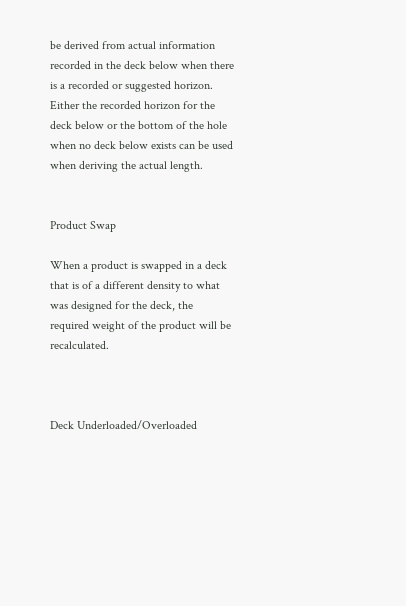be derived from actual information recorded in the deck below when there is a recorded or suggested horizon. Either the recorded horizon for the deck below or the bottom of the hole when no deck below exists can be used when deriving the actual length.


Product Swap

When a product is swapped in a deck that is of a different density to what was designed for the deck, the required weight of the product will be recalculated.



Deck Underloaded/Overloaded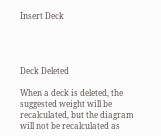Insert Deck




Deck Deleted

When a deck is deleted, the suggested weight will be recalculated, but the diagram will not be recalculated as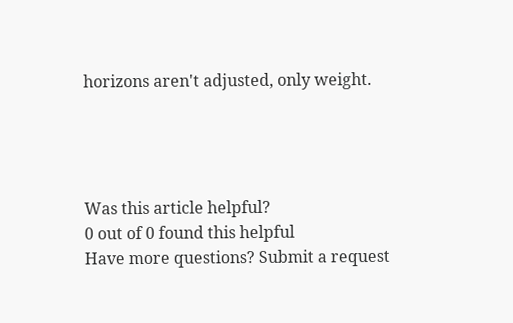horizons aren't adjusted, only weight.




Was this article helpful?
0 out of 0 found this helpful
Have more questions? Submit a request